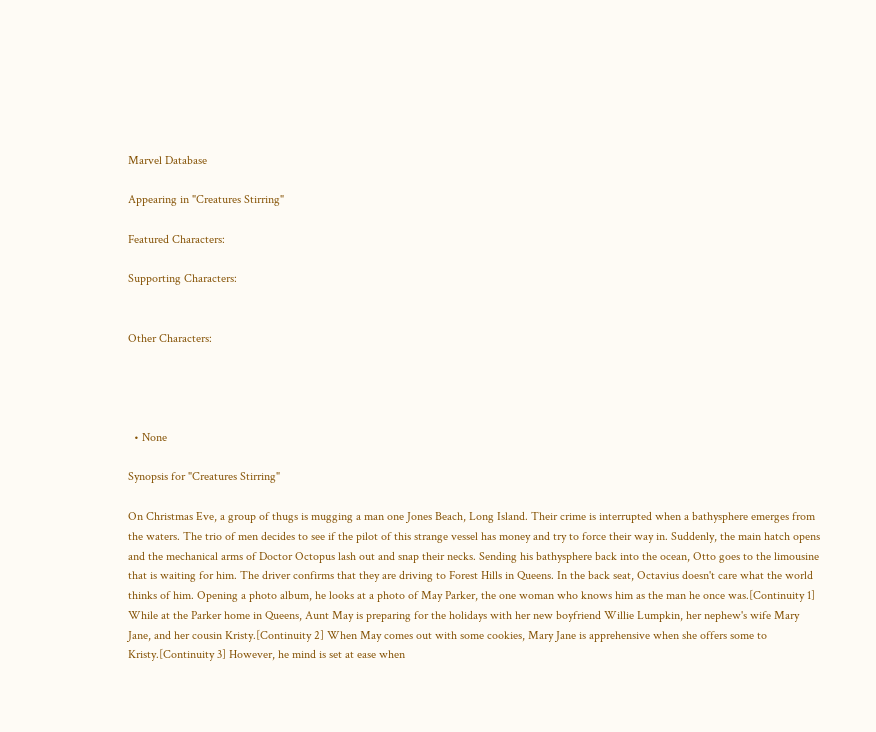Marvel Database

Appearing in "Creatures Stirring"

Featured Characters:

Supporting Characters:


Other Characters:




  • None

Synopsis for "Creatures Stirring"

On Christmas Eve, a group of thugs is mugging a man one Jones Beach, Long Island. Their crime is interrupted when a bathysphere emerges from the waters. The trio of men decides to see if the pilot of this strange vessel has money and try to force their way in. Suddenly, the main hatch opens and the mechanical arms of Doctor Octopus lash out and snap their necks. Sending his bathysphere back into the ocean, Otto goes to the limousine that is waiting for him. The driver confirms that they are driving to Forest Hills in Queens. In the back seat, Octavius doesn't care what the world thinks of him. Opening a photo album, he looks at a photo of May Parker, the one woman who knows him as the man he once was.[Continuity 1] While at the Parker home in Queens, Aunt May is preparing for the holidays with her new boyfriend Willie Lumpkin, her nephew's wife Mary Jane, and her cousin Kristy.[Continuity 2] When May comes out with some cookies, Mary Jane is apprehensive when she offers some to Kristy.[Continuity 3] However, he mind is set at ease when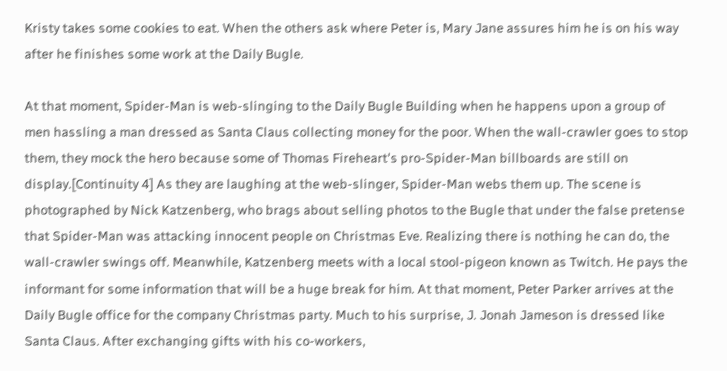Kristy takes some cookies to eat. When the others ask where Peter is, Mary Jane assures him he is on his way after he finishes some work at the Daily Bugle.

At that moment, Spider-Man is web-slinging to the Daily Bugle Building when he happens upon a group of men hassling a man dressed as Santa Claus collecting money for the poor. When the wall-crawler goes to stop them, they mock the hero because some of Thomas Fireheart's pro-Spider-Man billboards are still on display.[Continuity 4] As they are laughing at the web-slinger, Spider-Man webs them up. The scene is photographed by Nick Katzenberg, who brags about selling photos to the Bugle that under the false pretense that Spider-Man was attacking innocent people on Christmas Eve. Realizing there is nothing he can do, the wall-crawler swings off. Meanwhile, Katzenberg meets with a local stool-pigeon known as Twitch. He pays the informant for some information that will be a huge break for him. At that moment, Peter Parker arrives at the Daily Bugle office for the company Christmas party. Much to his surprise, J. Jonah Jameson is dressed like Santa Claus. After exchanging gifts with his co-workers,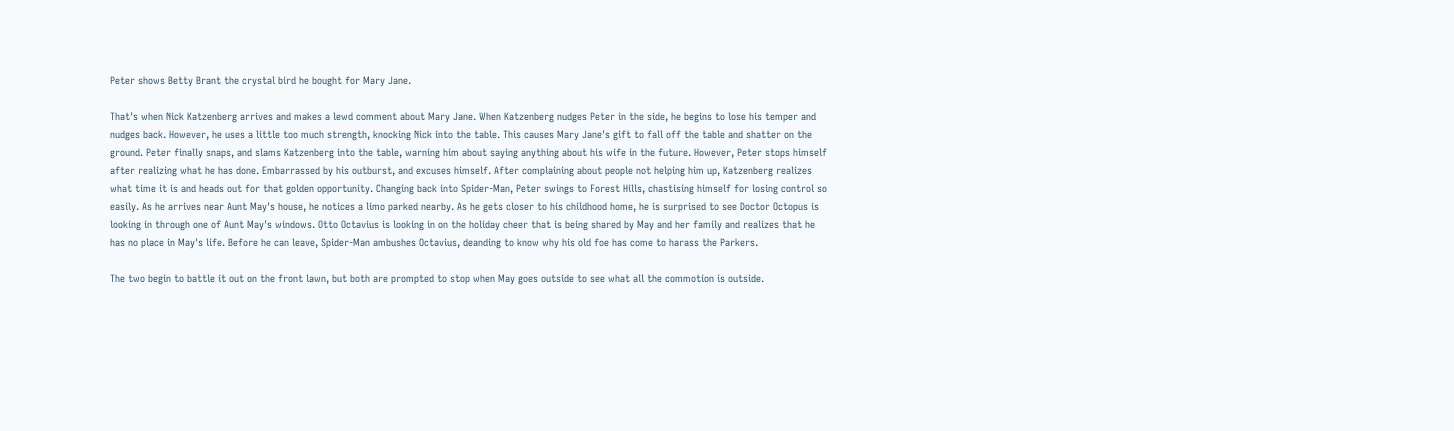Peter shows Betty Brant the crystal bird he bought for Mary Jane.

That's when Nick Katzenberg arrives and makes a lewd comment about Mary Jane. When Katzenberg nudges Peter in the side, he begins to lose his temper and nudges back. However, he uses a little too much strength, knocking Nick into the table. This causes Mary Jane's gift to fall off the table and shatter on the ground. Peter finally snaps, and slams Katzenberg into the table, warning him about saying anything about his wife in the future. However, Peter stops himself after realizing what he has done. Embarrassed by his outburst, and excuses himself. After complaining about people not helping him up, Katzenberg realizes what time it is and heads out for that golden opportunity. Changing back into Spider-Man, Peter swings to Forest Hills, chastising himself for losing control so easily. As he arrives near Aunt May's house, he notices a limo parked nearby. As he gets closer to his childhood home, he is surprised to see Doctor Octopus is looking in through one of Aunt May's windows. Otto Octavius is looking in on the holiday cheer that is being shared by May and her family and realizes that he has no place in May's life. Before he can leave, Spider-Man ambushes Octavius, deanding to know why his old foe has come to harass the Parkers.

The two begin to battle it out on the front lawn, but both are prompted to stop when May goes outside to see what all the commotion is outside.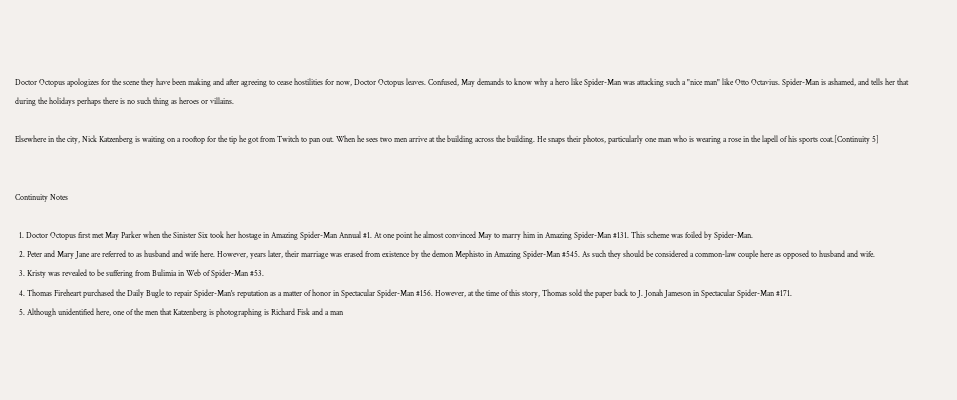Doctor Octopus apologizes for the scene they have been making and after agreeing to cease hostilities for now, Doctor Octopus leaves. Confused, May demands to know why a hero like Spider-Man was attacking such a "nice man" like Otto Octavius. Spider-Man is ashamed, and tells her that during the holidays perhaps there is no such thing as heroes or villains.

Elsewhere in the city, Nick Katzenberg is waiting on a rooftop for the tip he got from Twitch to pan out. When he sees two men arrive at the building across the building. He snaps their photos, particularly one man who is wearing a rose in the lapell of his sports coat.[Continuity 5]


Continuity Notes

  1. Doctor Octopus first met May Parker when the Sinister Six took her hostage in Amazing Spider-Man Annual #1. At one point he almost convinced May to marry him in Amazing Spider-Man #131. This scheme was foiled by Spider-Man.
  2. Peter and Mary Jane are referred to as husband and wife here. However, years later, their marriage was erased from existence by the demon Mephisto in Amazing Spider-Man #545. As such they should be considered a common-law couple here as opposed to husband and wife.
  3. Kristy was revealed to be suffering from Bulimia in Web of Spider-Man #53.
  4. Thomas Fireheart purchased the Daily Bugle to repair Spider-Man's reputation as a matter of honor in Spectacular Spider-Man #156. However, at the time of this story, Thomas sold the paper back to J. Jonah Jameson in Spectacular Spider-Man #171.
  5. Although unidentified here, one of the men that Katzenberg is photographing is Richard Fisk and a man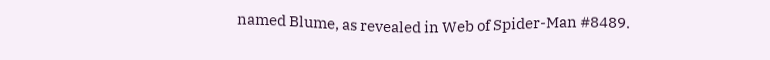named Blume, as revealed in Web of Spider-Man #8489.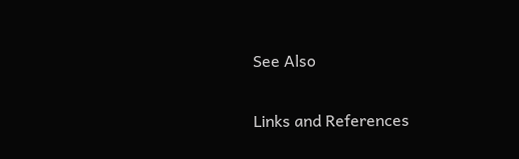See Also

Links and References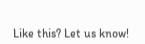Like this? Let us know!